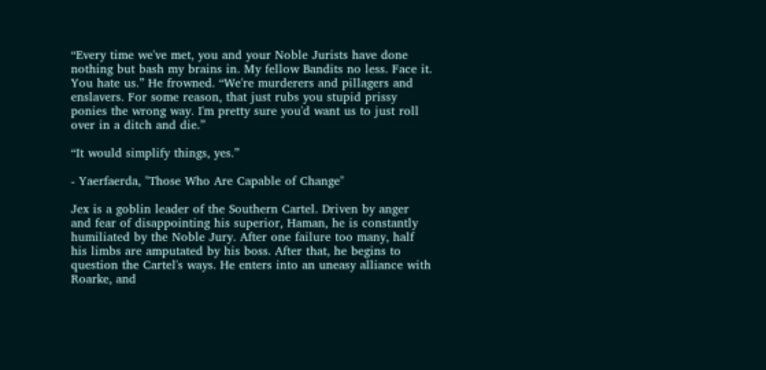“Every time we've met, you and your Noble Jurists have done nothing but bash my brains in. My fellow Bandits no less. Face it. You hate us.” He frowned. “We're murderers and pillagers and enslavers. For some reason, that just rubs you stupid prissy ponies the wrong way. I'm pretty sure you'd want us to just roll over in a ditch and die.”

“It would simplify things, yes.”

- Yaerfaerda, "Those Who Are Capable of Change"

Jex is a goblin leader of the Southern Cartel. Driven by anger and fear of disappointing his superior, Haman, he is constantly humiliated by the Noble Jury. After one failure too many, half his limbs are amputated by his boss. After that, he begins to question the Cartel's ways. He enters into an uneasy alliance with Roarke, and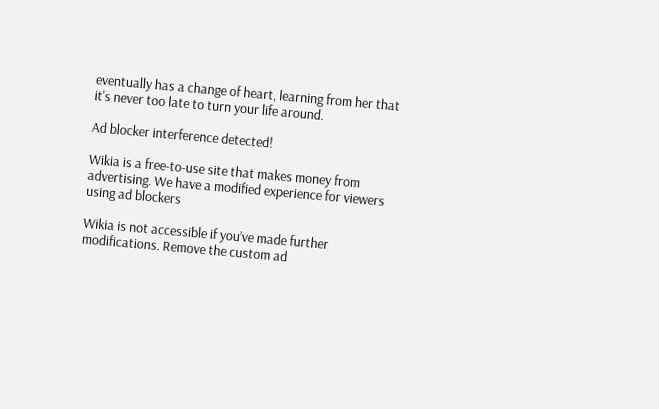eventually has a change of heart, learning from her that it's never too late to turn your life around.

Ad blocker interference detected!

Wikia is a free-to-use site that makes money from advertising. We have a modified experience for viewers using ad blockers

Wikia is not accessible if you’ve made further modifications. Remove the custom ad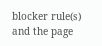blocker rule(s) and the page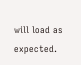will load as expected.